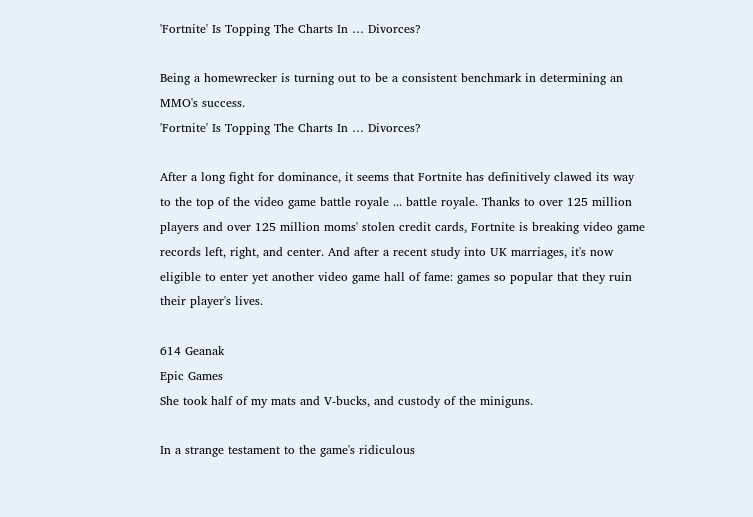'Fortnite' Is Topping The Charts In … Divorces?

Being a homewrecker is turning out to be a consistent benchmark in determining an MMO's success.
'Fortnite' Is Topping The Charts In … Divorces?

After a long fight for dominance, it seems that Fortnite has definitively clawed its way to the top of the video game battle royale ... battle royale. Thanks to over 125 million players and over 125 million moms' stolen credit cards, Fortnite is breaking video game records left, right, and center. And after a recent study into UK marriages, it's now eligible to enter yet another video game hall of fame: games so popular that they ruin their player's lives.

614 Geanak
Epic Games
She took half of my mats and V-bucks, and custody of the miniguns.

In a strange testament to the game's ridiculous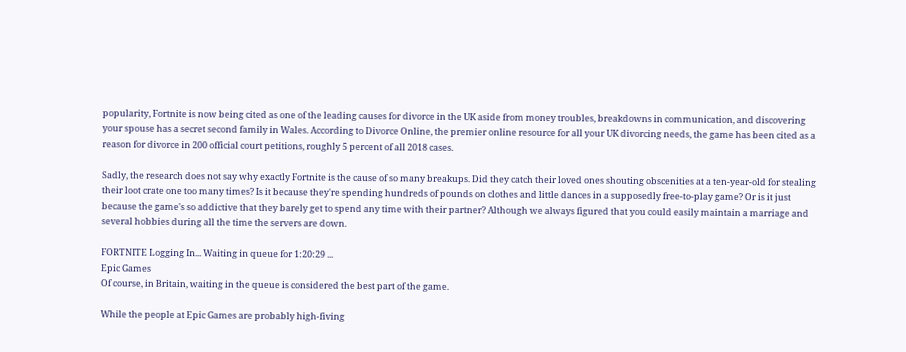popularity, Fortnite is now being cited as one of the leading causes for divorce in the UK aside from money troubles, breakdowns in communication, and discovering your spouse has a secret second family in Wales. According to Divorce Online, the premier online resource for all your UK divorcing needs, the game has been cited as a reason for divorce in 200 official court petitions, roughly 5 percent of all 2018 cases.

Sadly, the research does not say why exactly Fortnite is the cause of so many breakups. Did they catch their loved ones shouting obscenities at a ten-year-old for stealing their loot crate one too many times? Is it because they're spending hundreds of pounds on clothes and little dances in a supposedly free-to-play game? Or is it just because the game's so addictive that they barely get to spend any time with their partner? Although we always figured that you could easily maintain a marriage and several hobbies during all the time the servers are down.

FORTNITE Logging In... Waiting in queue for 1:20:29 ...
Epic Games
Of course, in Britain, waiting in the queue is considered the best part of the game.

While the people at Epic Games are probably high-fiving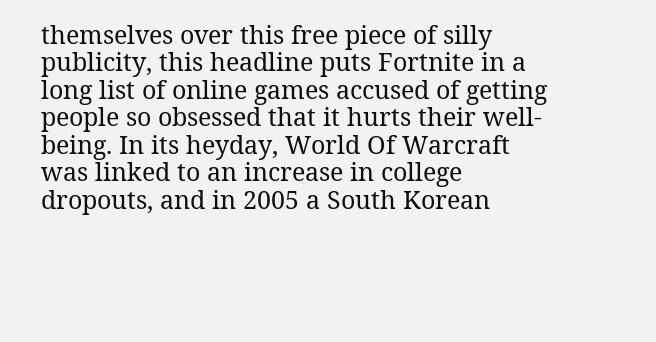themselves over this free piece of silly publicity, this headline puts Fortnite in a long list of online games accused of getting people so obsessed that it hurts their well-being. In its heyday, World Of Warcraft was linked to an increase in college dropouts, and in 2005 a South Korean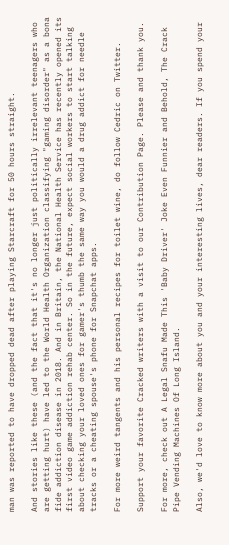man was reported to have dropped dead after playing Starcraft for 50 hours straight.

And stories like these (and the fact that it's no longer just politically irrelevant teenagers who are getting hurt) have led to the World Health Organization classifying "gaming disorder" as a bona fide addiction disease in 2018. And in Britain, the National Health Service has recently opened its first video game addiction rehab center. So in the future, expect social workers to start talking about checking your loved ones for gamer's thumb the same way you would a drug addict for needle tracks or a cheating spouse's phone for Snapchat apps.

For more weird tangents and his personal recipes for toilet wine, do follow Cedric on Twitter.

Support your favorite Cracked writers with a visit to our Contribution Page. Please and thank you.

For more, check out A Legal Snafu Made This 'Baby Driver' Joke Even Funnier and Behold, The Crack Pipe Vending Machines Of Long Island.

Also, we'd love to know more about you and your interesting lives, dear readers. If you spend your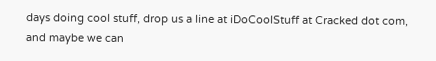days doing cool stuff, drop us a line at iDoCoolStuff at Cracked dot com, and maybe we can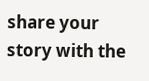share your story with the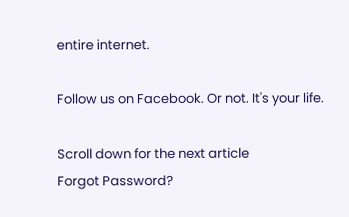entire internet.

Follow us on Facebook. Or not. It's your life.

Scroll down for the next article
Forgot Password?